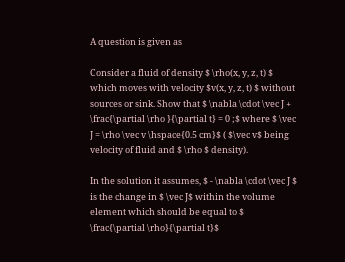A question is given as

Consider a fluid of density $ \rho(x, y, z, t) $ which moves with velocity $v(x, y, z, t) $ without sources or sink. Show that $ \nabla \cdot \vec J + \frac{\partial \rho }{\partial t} = 0 ;$ where $ \vec J = \rho \vec v \hspace{0.5 cm}$ ( $\vec v$ being velocity of fluid and $ \rho $ density).

In the solution it assumes, $ - \nabla \cdot \vec J $ is the change in $ \vec J$ within the volume element which should be equal to $ \frac{\partial \rho}{\partial t}$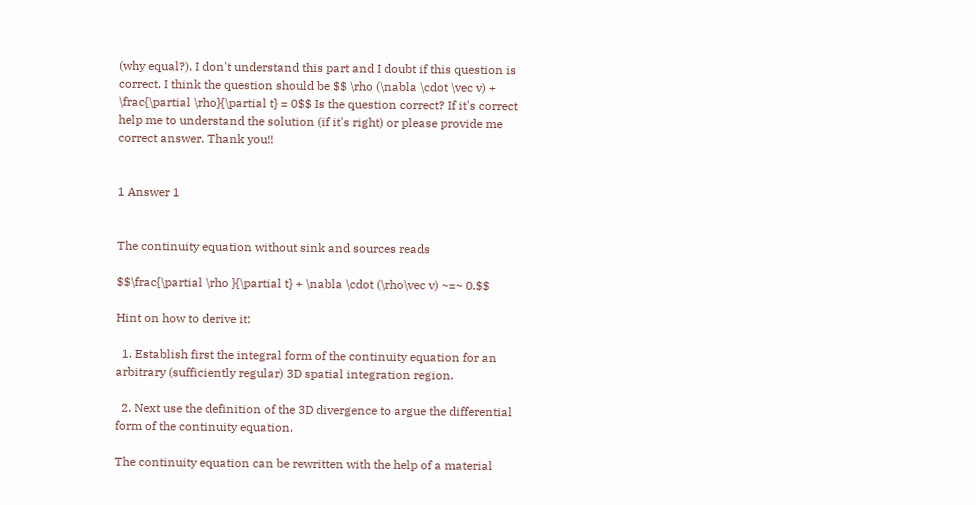(why equal?). I don't understand this part and I doubt if this question is correct. I think the question should be $$ \rho (\nabla \cdot \vec v) + \frac{\partial \rho}{\partial t} = 0$$ Is the question correct? If it's correct help me to understand the solution (if it's right) or please provide me correct answer. Thank you!!


1 Answer 1


The continuity equation without sink and sources reads

$$\frac{\partial \rho }{\partial t} + \nabla \cdot (\rho\vec v) ~=~ 0.$$

Hint on how to derive it:

  1. Establish first the integral form of the continuity equation for an arbitrary (sufficiently regular) 3D spatial integration region.

  2. Next use the definition of the 3D divergence to argue the differential form of the continuity equation.

The continuity equation can be rewritten with the help of a material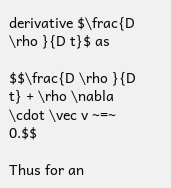derivative $\frac{D \rho }{D t}$ as

$$\frac{D \rho }{D t} + \rho \nabla \cdot \vec v ~=~ 0.$$

Thus for an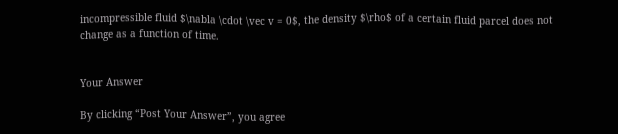incompressible fluid $\nabla \cdot \vec v = 0$, the density $\rho$ of a certain fluid parcel does not change as a function of time.


Your Answer

By clicking “Post Your Answer”, you agree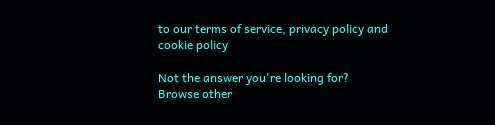to our terms of service, privacy policy and cookie policy

Not the answer you're looking for? Browse other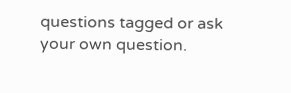questions tagged or ask your own question.